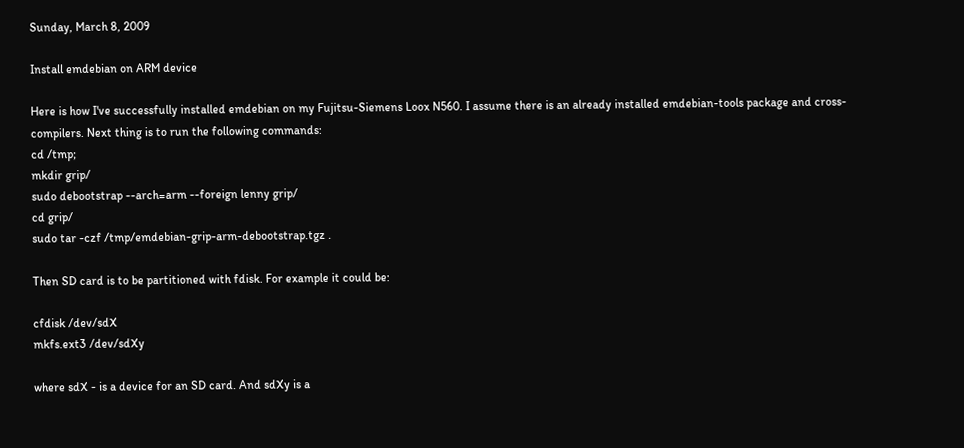Sunday, March 8, 2009

Install emdebian on ARM device

Here is how I've successfully installed emdebian on my Fujitsu-Siemens Loox N560. I assume there is an already installed emdebian-tools package and cross-compilers. Next thing is to run the following commands:
cd /tmp;
mkdir grip/
sudo debootstrap --arch=arm --foreign lenny grip/
cd grip/
sudo tar -czf /tmp/emdebian-grip-arm-debootstrap.tgz .

Then SD card is to be partitioned with fdisk. For example it could be:

cfdisk /dev/sdX
mkfs.ext3 /dev/sdXy

where sdX - is a device for an SD card. And sdXy is a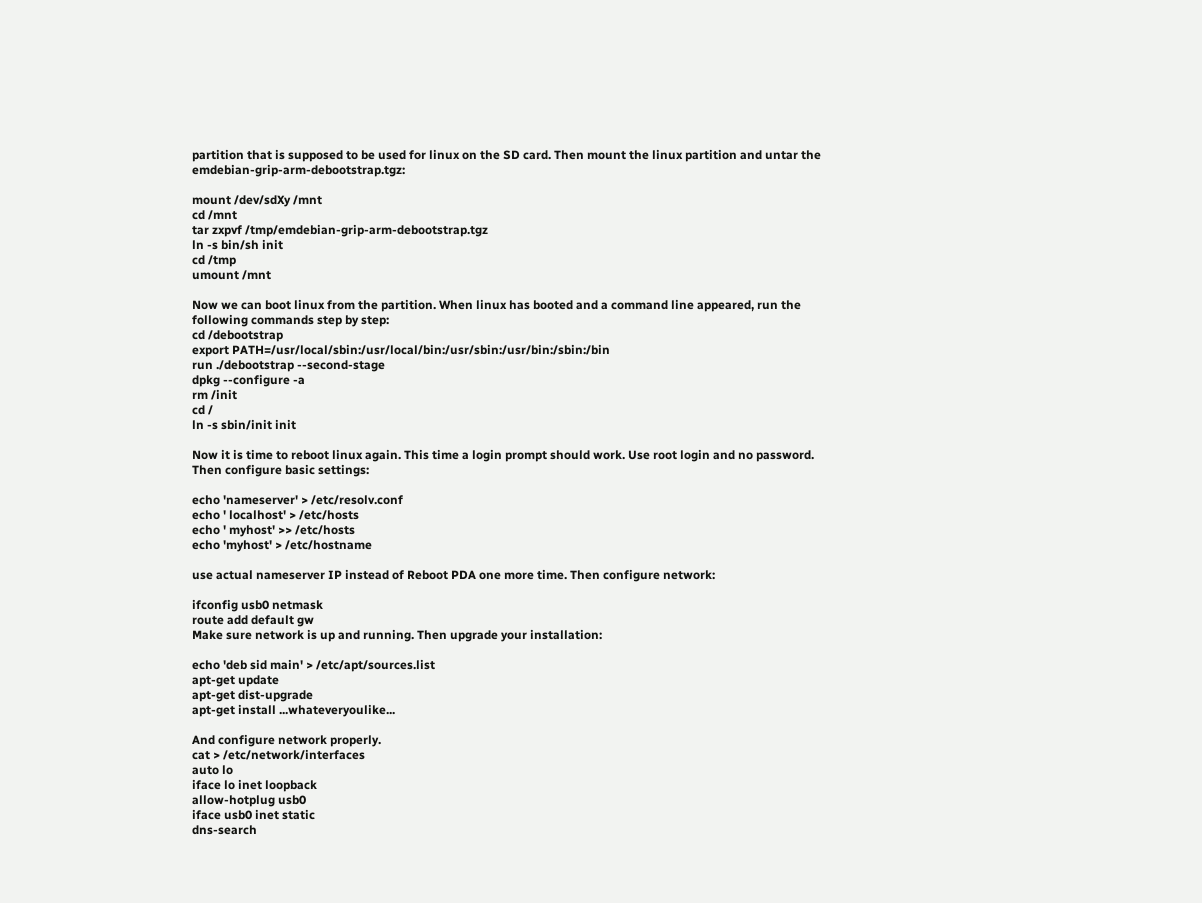partition that is supposed to be used for linux on the SD card. Then mount the linux partition and untar the emdebian-grip-arm-debootstrap.tgz:

mount /dev/sdXy /mnt
cd /mnt
tar zxpvf /tmp/emdebian-grip-arm-debootstrap.tgz
ln -s bin/sh init
cd /tmp
umount /mnt

Now we can boot linux from the partition. When linux has booted and a command line appeared, run the following commands step by step:
cd /debootstrap
export PATH=/usr/local/sbin:/usr/local/bin:/usr/sbin:/usr/bin:/sbin:/bin
run ./debootstrap --second-stage
dpkg --configure -a
rm /init
cd /
ln -s sbin/init init

Now it is time to reboot linux again. This time a login prompt should work. Use root login and no password. Then configure basic settings:

echo 'nameserver' > /etc/resolv.conf
echo ' localhost' > /etc/hosts
echo ' myhost' >> /etc/hosts
echo 'myhost' > /etc/hostname

use actual nameserver IP instead of Reboot PDA one more time. Then configure network:

ifconfig usb0 netmask
route add default gw
Make sure network is up and running. Then upgrade your installation:

echo 'deb sid main' > /etc/apt/sources.list
apt-get update
apt-get dist-upgrade
apt-get install ...whateveryoulike...

And configure network properly.
cat > /etc/network/interfaces
auto lo
iface lo inet loopback
allow-hotplug usb0
iface usb0 inet static
dns-search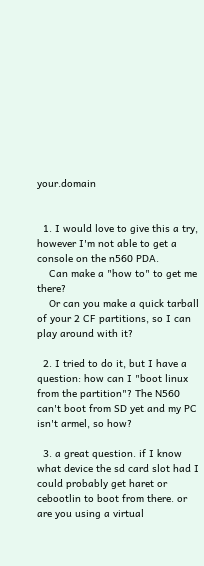your.domain


  1. I would love to give this a try, however I'm not able to get a console on the n560 PDA.
    Can make a "how to" to get me there?
    Or can you make a quick tarball of your 2 CF partitions, so I can play around with it?

  2. I tried to do it, but I have a question: how can I "boot linux from the partition"? The N560 can't boot from SD yet and my PC isn't armel, so how?

  3. a great question. if I know what device the sd card slot had I could probably get haret or cebootlin to boot from there. or are you using a virtual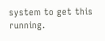system to get this running.